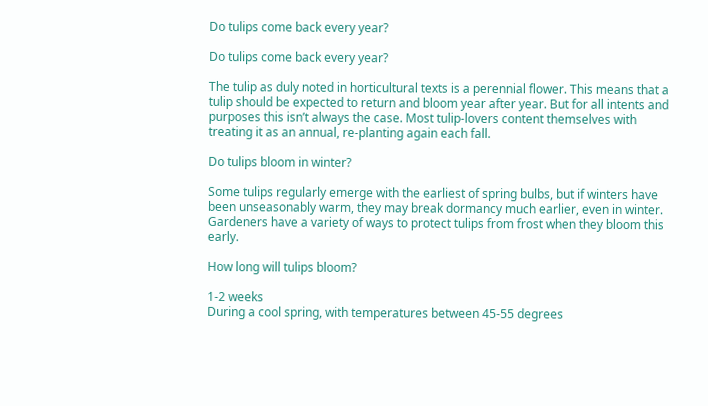Do tulips come back every year?

Do tulips come back every year?

The tulip as duly noted in horticultural texts is a perennial flower. This means that a tulip should be expected to return and bloom year after year. But for all intents and purposes this isn’t always the case. Most tulip-lovers content themselves with treating it as an annual, re-planting again each fall.

Do tulips bloom in winter?

Some tulips regularly emerge with the earliest of spring bulbs, but if winters have been unseasonably warm, they may break dormancy much earlier, even in winter. Gardeners have a variety of ways to protect tulips from frost when they bloom this early.

How long will tulips bloom?

1-2 weeks
During a cool spring, with temperatures between 45-55 degrees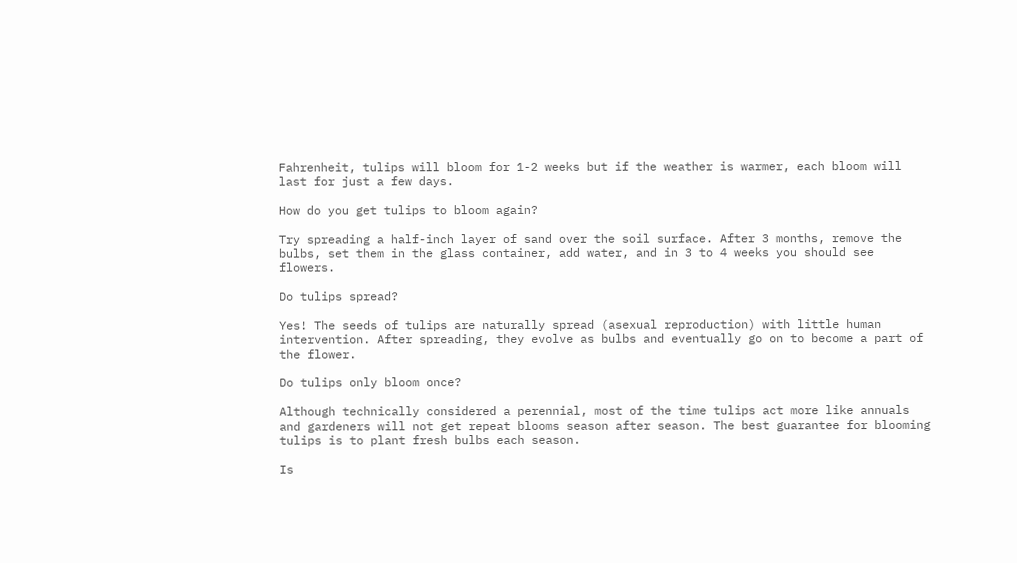Fahrenheit, tulips will bloom for 1-2 weeks but if the weather is warmer, each bloom will last for just a few days.

How do you get tulips to bloom again?

Try spreading a half-inch layer of sand over the soil surface. After 3 months, remove the bulbs, set them in the glass container, add water, and in 3 to 4 weeks you should see flowers.

Do tulips spread?

Yes! The seeds of tulips are naturally spread (asexual reproduction) with little human intervention. After spreading, they evolve as bulbs and eventually go on to become a part of the flower.

Do tulips only bloom once?

Although technically considered a perennial, most of the time tulips act more like annuals and gardeners will not get repeat blooms season after season. The best guarantee for blooming tulips is to plant fresh bulbs each season.

Is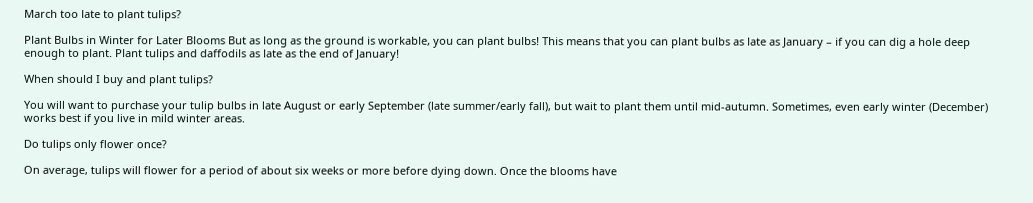March too late to plant tulips?

Plant Bulbs in Winter for Later Blooms But as long as the ground is workable, you can plant bulbs! This means that you can plant bulbs as late as January – if you can dig a hole deep enough to plant. Plant tulips and daffodils as late as the end of January!

When should I buy and plant tulips?

You will want to purchase your tulip bulbs in late August or early September (late summer/early fall), but wait to plant them until mid-autumn. Sometimes, even early winter (December) works best if you live in mild winter areas.

Do tulips only flower once?

On average, tulips will flower for a period of about six weeks or more before dying down. Once the blooms have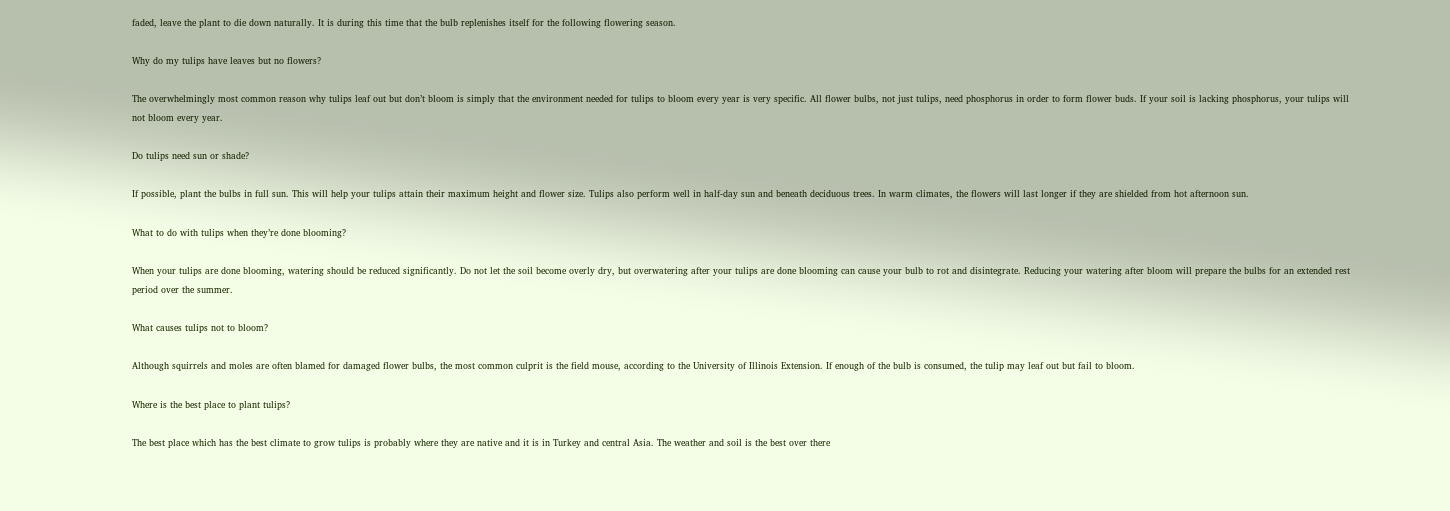faded, leave the plant to die down naturally. It is during this time that the bulb replenishes itself for the following flowering season.

Why do my tulips have leaves but no flowers?

The overwhelmingly most common reason why tulips leaf out but don’t bloom is simply that the environment needed for tulips to bloom every year is very specific. All flower bulbs, not just tulips, need phosphorus in order to form flower buds. If your soil is lacking phosphorus, your tulips will not bloom every year.

Do tulips need sun or shade?

If possible, plant the bulbs in full sun. This will help your tulips attain their maximum height and flower size. Tulips also perform well in half-day sun and beneath deciduous trees. In warm climates, the flowers will last longer if they are shielded from hot afternoon sun.

What to do with tulips when they’re done blooming?

When your tulips are done blooming, watering should be reduced significantly. Do not let the soil become overly dry, but overwatering after your tulips are done blooming can cause your bulb to rot and disintegrate. Reducing your watering after bloom will prepare the bulbs for an extended rest period over the summer.

What causes tulips not to bloom?

Although squirrels and moles are often blamed for damaged flower bulbs, the most common culprit is the field mouse, according to the University of Illinois Extension. If enough of the bulb is consumed, the tulip may leaf out but fail to bloom.

Where is the best place to plant tulips?

The best place which has the best climate to grow tulips is probably where they are native and it is in Turkey and central Asia. The weather and soil is the best over there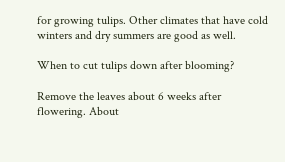for growing tulips. Other climates that have cold winters and dry summers are good as well.

When to cut tulips down after blooming?

Remove the leaves about 6 weeks after flowering. About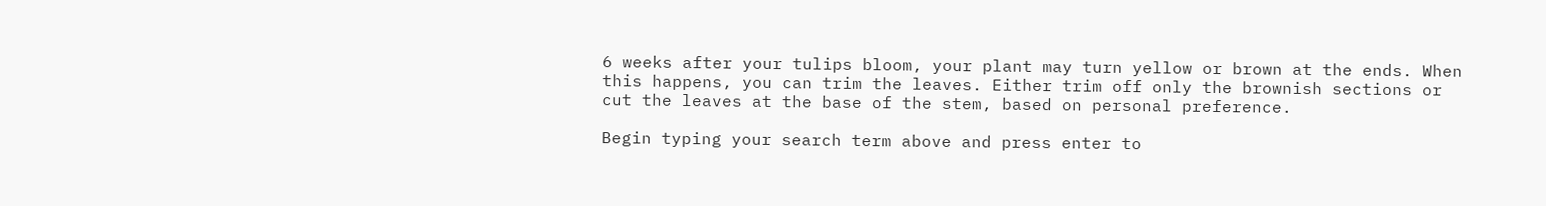6 weeks after your tulips bloom, your plant may turn yellow or brown at the ends. When this happens, you can trim the leaves. Either trim off only the brownish sections or cut the leaves at the base of the stem, based on personal preference.

Begin typing your search term above and press enter to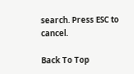search. Press ESC to cancel.

Back To Top